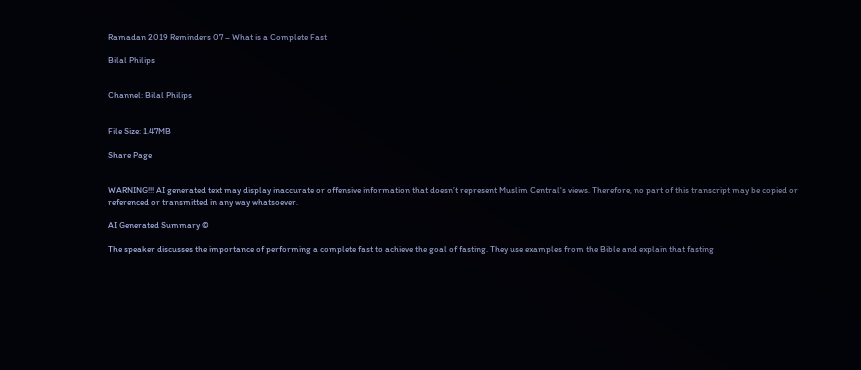Ramadan 2019 Reminders 07 – What is a Complete Fast

Bilal Philips


Channel: Bilal Philips


File Size: 1.47MB

Share Page


WARNING!!! AI generated text may display inaccurate or offensive information that doesn’t represent Muslim Central's views. Therefore, no part of this transcript may be copied or referenced or transmitted in any way whatsoever.

AI Generated Summary ©

The speaker discusses the importance of performing a complete fast to achieve the goal of fasting. They use examples from the Bible and explain that fasting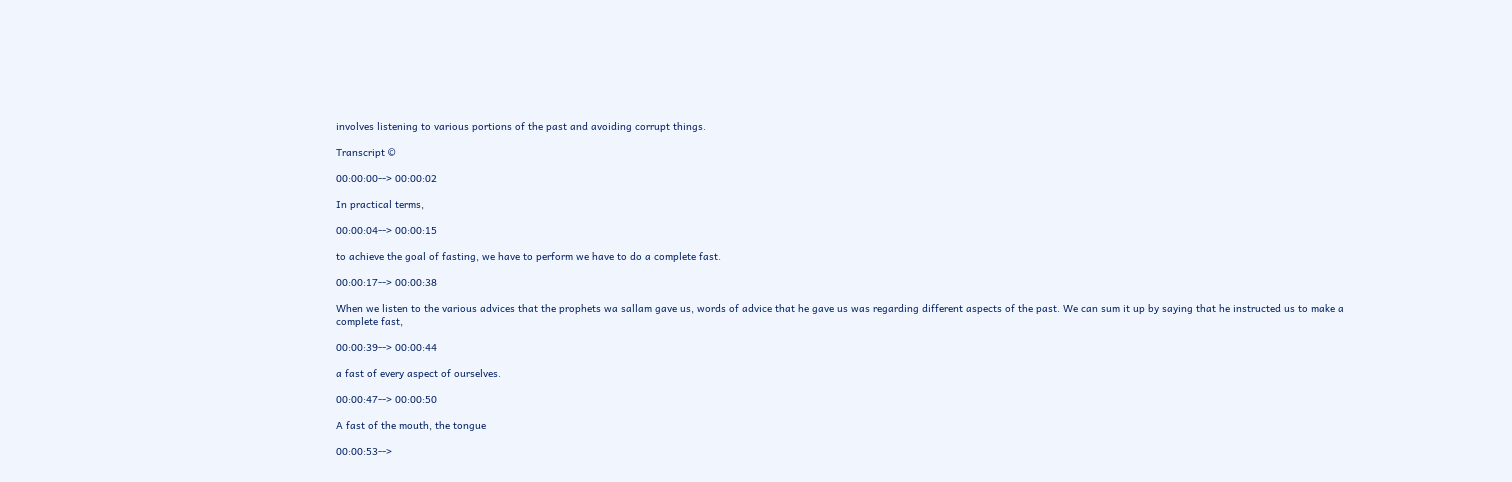involves listening to various portions of the past and avoiding corrupt things.

Transcript ©

00:00:00--> 00:00:02

In practical terms,

00:00:04--> 00:00:15

to achieve the goal of fasting, we have to perform we have to do a complete fast.

00:00:17--> 00:00:38

When we listen to the various advices that the prophets wa sallam gave us, words of advice that he gave us was regarding different aspects of the past. We can sum it up by saying that he instructed us to make a complete fast,

00:00:39--> 00:00:44

a fast of every aspect of ourselves.

00:00:47--> 00:00:50

A fast of the mouth, the tongue

00:00:53-->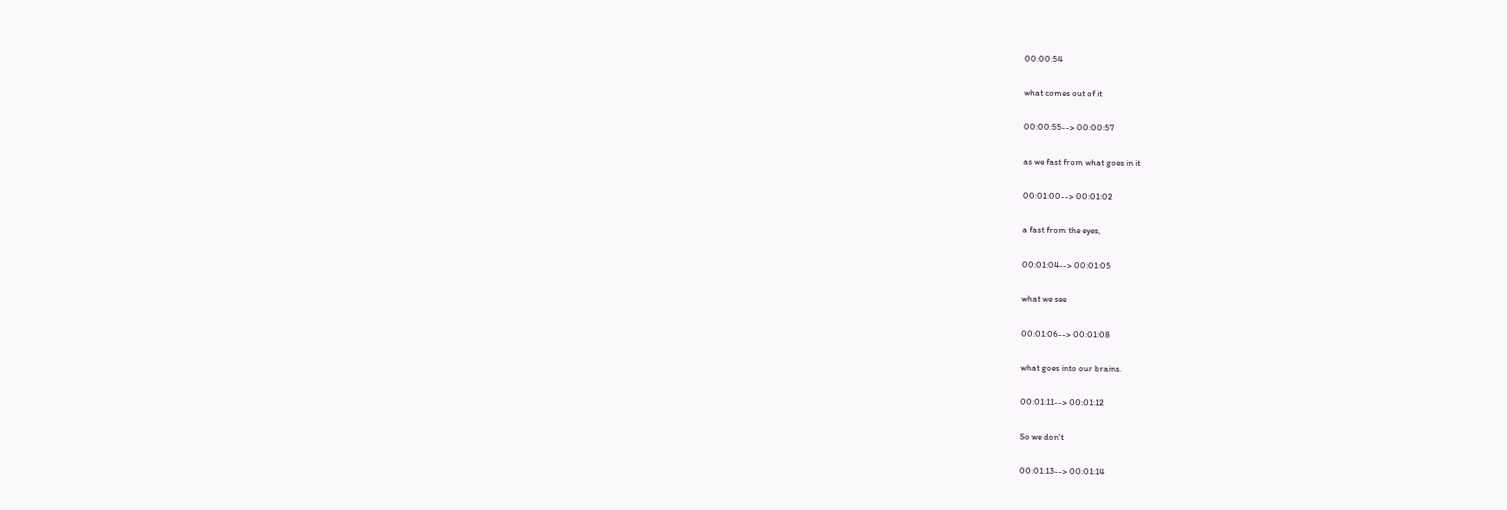00:00:54

what comes out of it

00:00:55--> 00:00:57

as we fast from what goes in it

00:01:00--> 00:01:02

a fast from the eyes,

00:01:04--> 00:01:05

what we see

00:01:06--> 00:01:08

what goes into our brains.

00:01:11--> 00:01:12

So we don't

00:01:13--> 00:01:14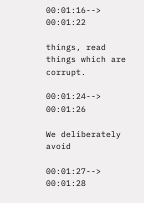00:01:16--> 00:01:22

things, read things which are corrupt.

00:01:24--> 00:01:26

We deliberately avoid

00:01:27--> 00:01:28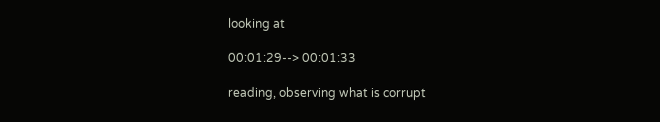looking at

00:01:29--> 00:01:33

reading, observing what is corrupt